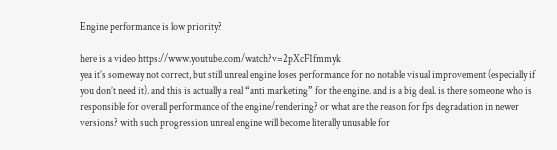Engine performance is low priority?

here is a video https://www.youtube.com/watch?v=2pXcF1fmmyk
yea it’s someway not correct, but still unreal engine loses performance for no notable visual improvement (especially if you don’t need it). and this is actually a real “anti marketing” for the engine. and is a big deal. is there someone who is responsible for overall performance of the engine/rendering? or what are the reason for fps degradation in newer versions? with such progression unreal engine will become literally unusable for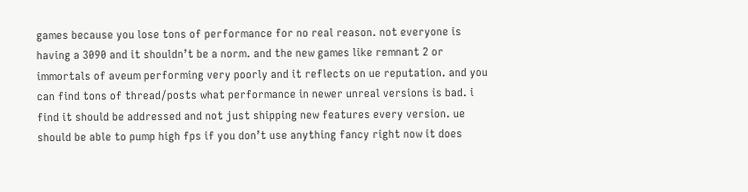games because you lose tons of performance for no real reason. not everyone is having a 3090 and it shouldn’t be a norm. and the new games like remnant 2 or immortals of aveum performing very poorly and it reflects on ue reputation. and you can find tons of thread/posts what performance in newer unreal versions is bad. i find it should be addressed and not just shipping new features every version. ue should be able to pump high fps if you don’t use anything fancy right now it does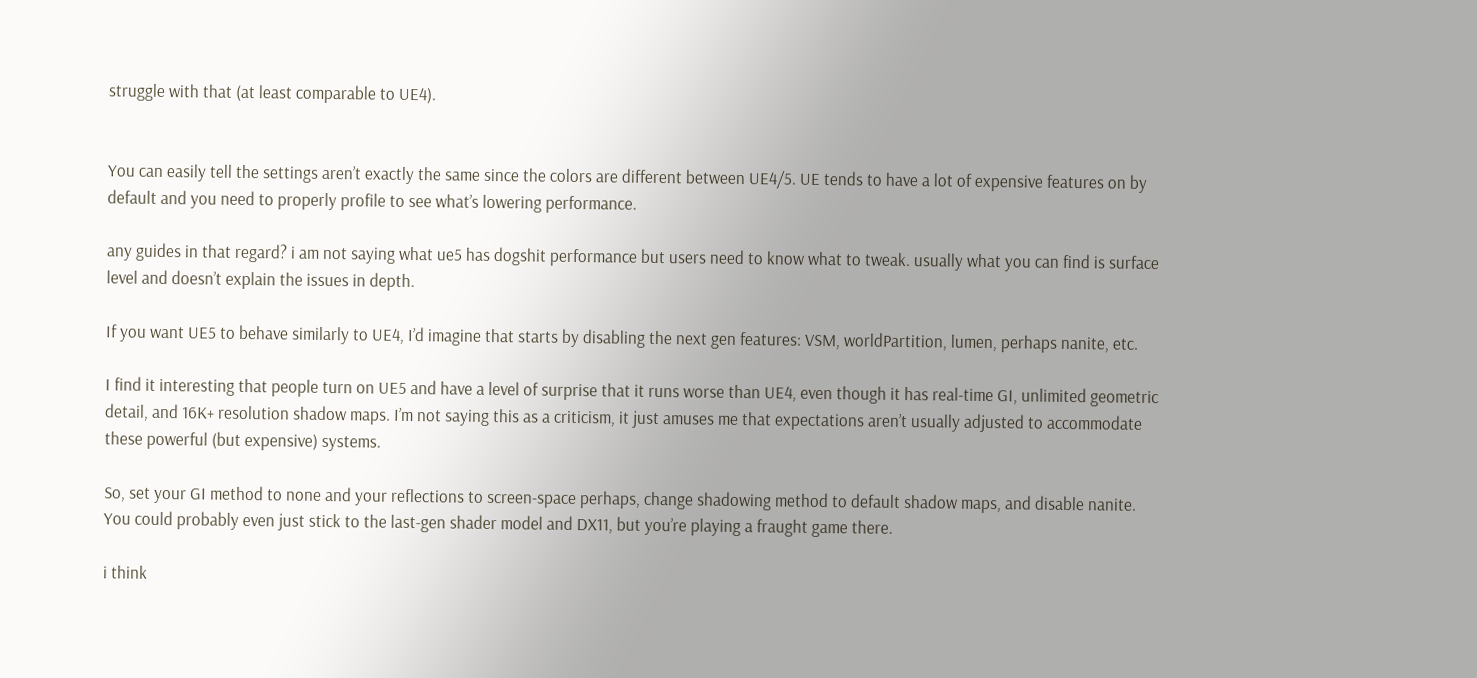struggle with that (at least comparable to UE4).


You can easily tell the settings aren’t exactly the same since the colors are different between UE4/5. UE tends to have a lot of expensive features on by default and you need to properly profile to see what’s lowering performance.

any guides in that regard? i am not saying what ue5 has dogshit performance but users need to know what to tweak. usually what you can find is surface level and doesn’t explain the issues in depth.

If you want UE5 to behave similarly to UE4, I’d imagine that starts by disabling the next gen features: VSM, worldPartition, lumen, perhaps nanite, etc.

I find it interesting that people turn on UE5 and have a level of surprise that it runs worse than UE4, even though it has real-time GI, unlimited geometric detail, and 16K+ resolution shadow maps. I’m not saying this as a criticism, it just amuses me that expectations aren’t usually adjusted to accommodate these powerful (but expensive) systems.

So, set your GI method to none and your reflections to screen-space perhaps, change shadowing method to default shadow maps, and disable nanite. You could probably even just stick to the last-gen shader model and DX11, but you’re playing a fraught game there.

i think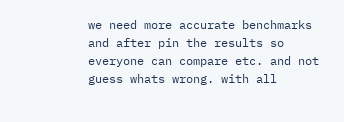we need more accurate benchmarks and after pin the results so everyone can compare etc. and not guess whats wrong. with all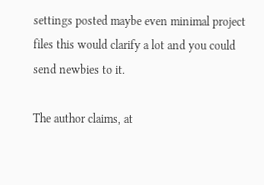settings posted maybe even minimal project files this would clarify a lot and you could send newbies to it.

The author claims, at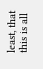least, that this is all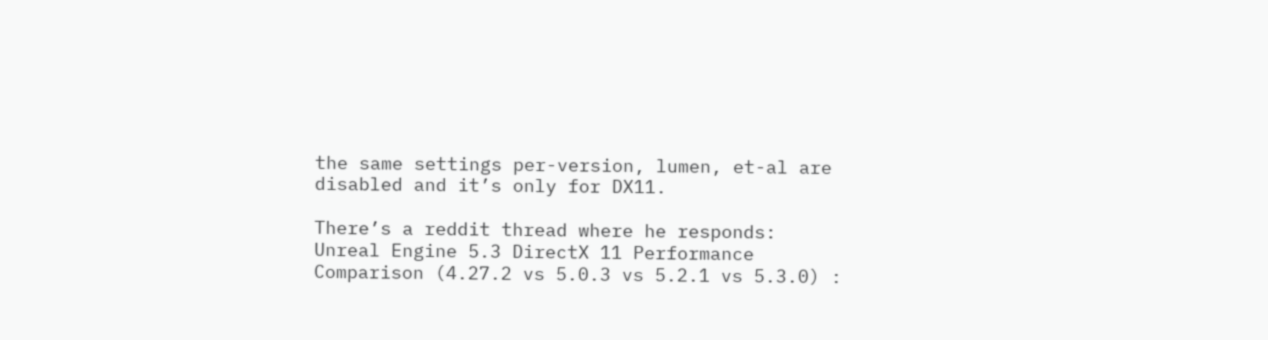the same settings per-version, lumen, et-al are disabled and it’s only for DX11.

There’s a reddit thread where he responds: Unreal Engine 5.3 DirectX 11 Performance Comparison (4.27.2 vs 5.0.3 vs 5.2.1 vs 5.3.0) :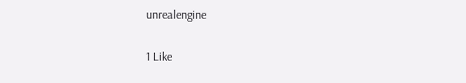unrealengine

1 Like